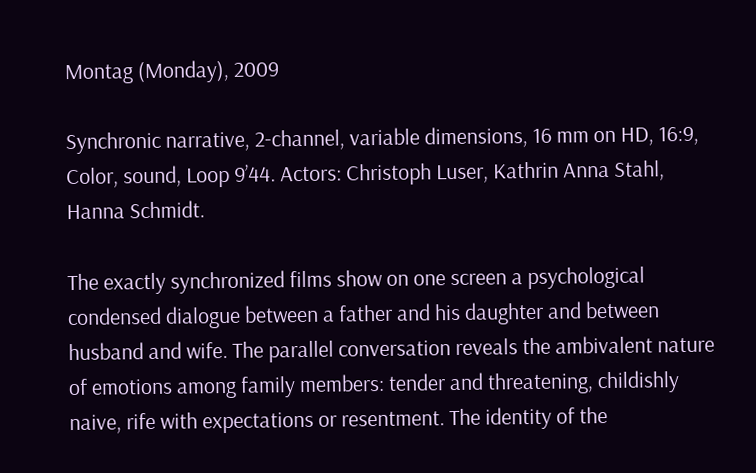Montag (Monday), 2009

Synchronic narrative, 2-channel, variable dimensions, 16 mm on HD, 16:9, Color, sound, Loop 9’44. Actors: Christoph Luser, Kathrin Anna Stahl, Hanna Schmidt.

The exactly synchronized films show on one screen a psychological condensed dialogue between a father and his daughter and between husband and wife. The parallel conversation reveals the ambivalent nature of emotions among family members: tender and threatening, childishly naive, rife with expectations or resentment. The identity of the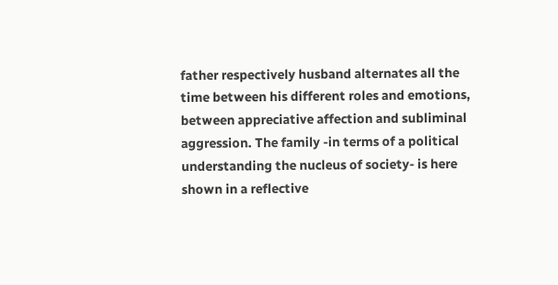father respectively husband alternates all the time between his different roles and emotions, between appreciative affection and subliminal aggression. The family -in terms of a political understanding the nucleus of society- is here shown in a reflective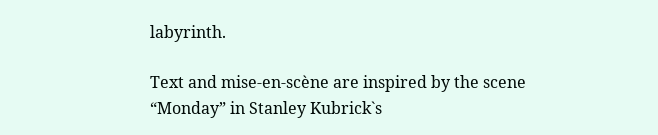labyrinth.

Text and mise-en-scène are inspired by the scene “Monday” in Stanley Kubrick`s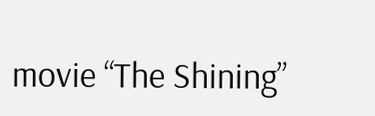movie “The Shining”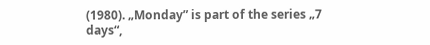(1980). „Monday” is part of the series „7 days“,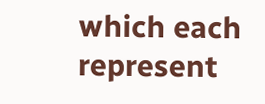which each represent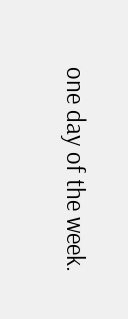one day of the week.